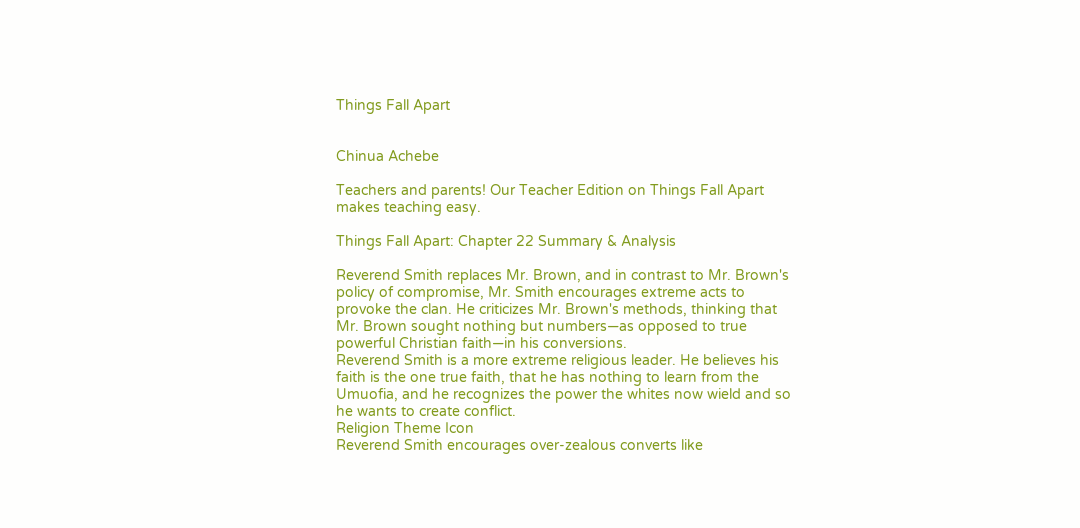Things Fall Apart


Chinua Achebe

Teachers and parents! Our Teacher Edition on Things Fall Apart makes teaching easy.

Things Fall Apart: Chapter 22 Summary & Analysis

Reverend Smith replaces Mr. Brown, and in contrast to Mr. Brown's policy of compromise, Mr. Smith encourages extreme acts to provoke the clan. He criticizes Mr. Brown's methods, thinking that Mr. Brown sought nothing but numbers—as opposed to true powerful Christian faith—in his conversions.
Reverend Smith is a more extreme religious leader. He believes his faith is the one true faith, that he has nothing to learn from the Umuofia, and he recognizes the power the whites now wield and so he wants to create conflict.
Religion Theme Icon
Reverend Smith encourages over-zealous converts like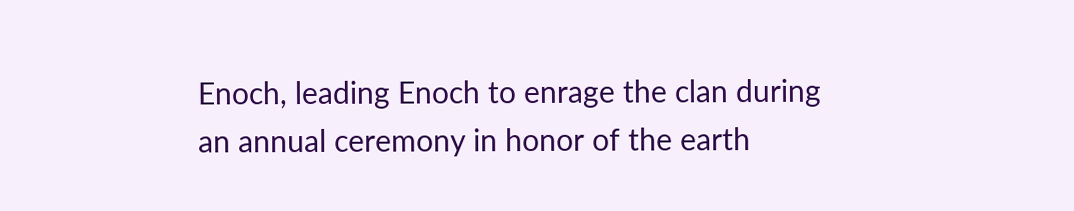Enoch, leading Enoch to enrage the clan during an annual ceremony in honor of the earth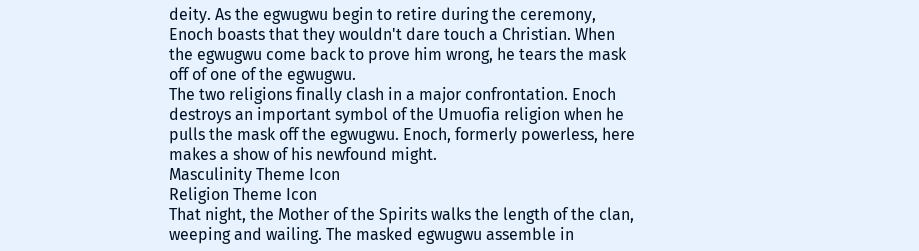deity. As the egwugwu begin to retire during the ceremony, Enoch boasts that they wouldn't dare touch a Christian. When the egwugwu come back to prove him wrong, he tears the mask off of one of the egwugwu.
The two religions finally clash in a major confrontation. Enoch destroys an important symbol of the Umuofia religion when he pulls the mask off the egwugwu. Enoch, formerly powerless, here makes a show of his newfound might.
Masculinity Theme Icon
Religion Theme Icon
That night, the Mother of the Spirits walks the length of the clan, weeping and wailing. The masked egwugwu assemble in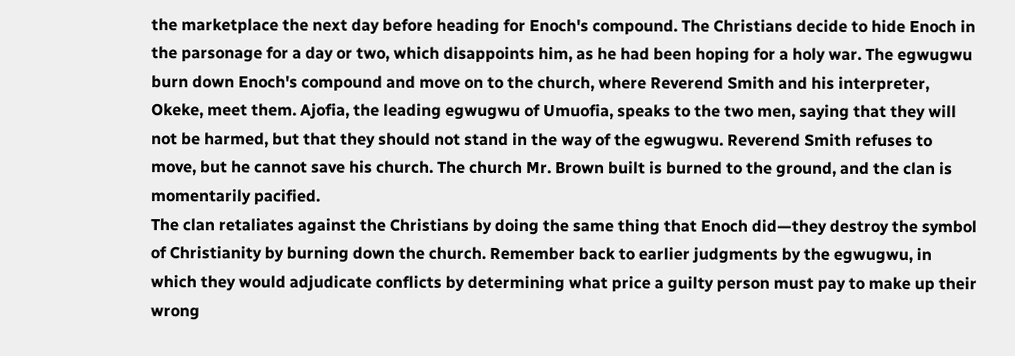the marketplace the next day before heading for Enoch's compound. The Christians decide to hide Enoch in the parsonage for a day or two, which disappoints him, as he had been hoping for a holy war. The egwugwu burn down Enoch's compound and move on to the church, where Reverend Smith and his interpreter, Okeke, meet them. Ajofia, the leading egwugwu of Umuofia, speaks to the two men, saying that they will not be harmed, but that they should not stand in the way of the egwugwu. Reverend Smith refuses to move, but he cannot save his church. The church Mr. Brown built is burned to the ground, and the clan is momentarily pacified.
The clan retaliates against the Christians by doing the same thing that Enoch did—they destroy the symbol of Christianity by burning down the church. Remember back to earlier judgments by the egwugwu, in which they would adjudicate conflicts by determining what price a guilty person must pay to make up their wrong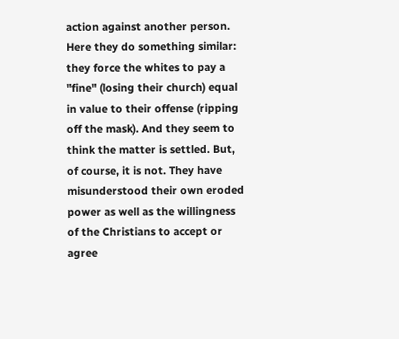action against another person. Here they do something similar: they force the whites to pay a "fine" (losing their church) equal in value to their offense (ripping off the mask). And they seem to think the matter is settled. But, of course, it is not. They have misunderstood their own eroded power as well as the willingness of the Christians to accept or agree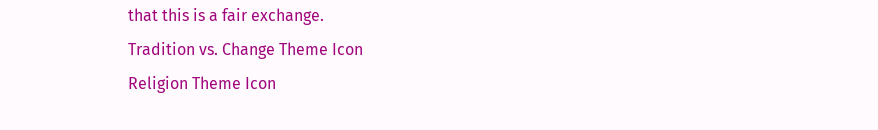that this is a fair exchange.
Tradition vs. Change Theme Icon
Religion Theme Icon